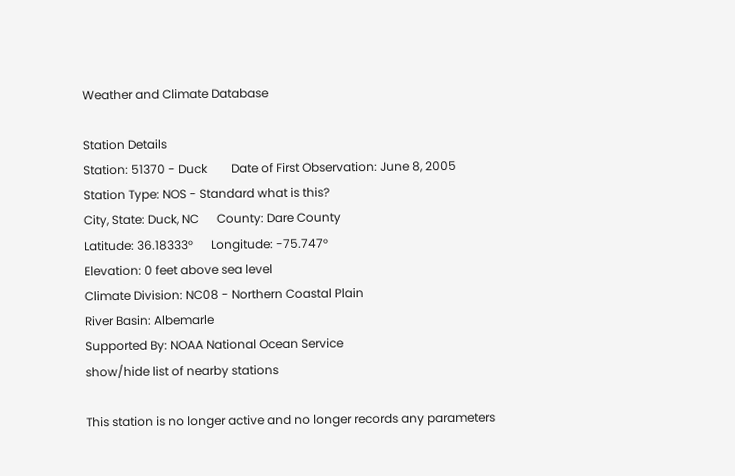Weather and Climate Database

Station Details
Station: 51370 - Duck        Date of First Observation: June 8, 2005
Station Type: NOS - Standard what is this?
City, State: Duck, NC      County: Dare County
Latitude: 36.18333°      Longitude: -75.747°
Elevation: 0 feet above sea level
Climate Division: NC08 - Northern Coastal Plain
River Basin: Albemarle
Supported By: NOAA National Ocean Service
show/hide list of nearby stations

This station is no longer active and no longer records any parameters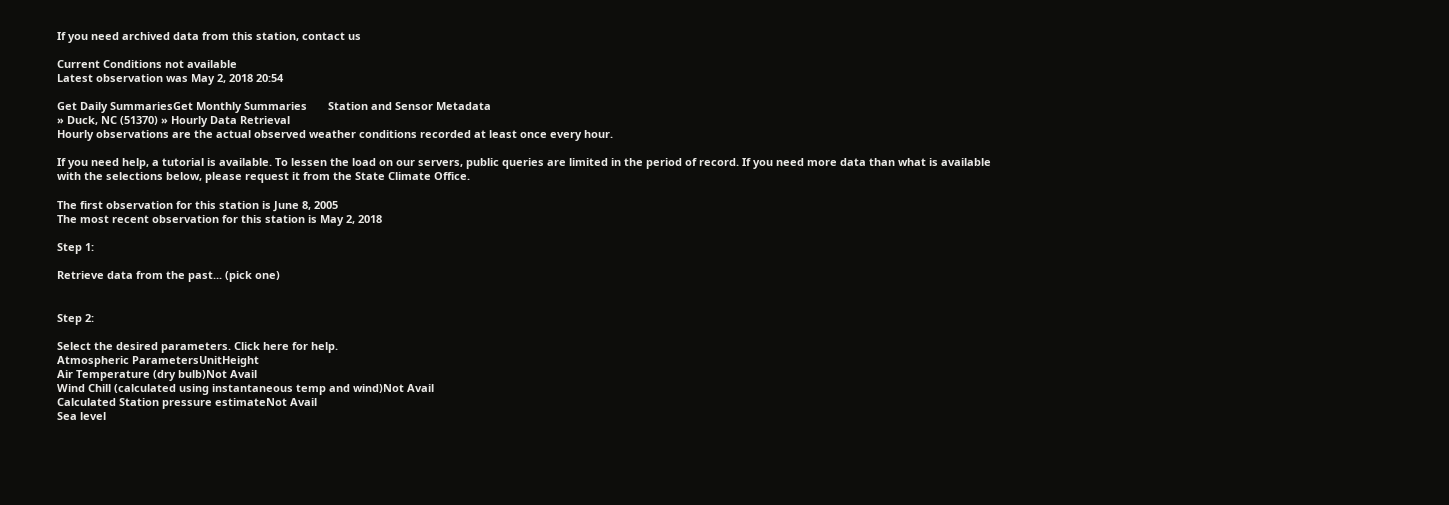If you need archived data from this station, contact us

Current Conditions not available
Latest observation was May 2, 2018 20:54

Get Daily SummariesGet Monthly Summaries       Station and Sensor Metadata
» Duck, NC (51370) » Hourly Data Retrieval
Hourly observations are the actual observed weather conditions recorded at least once every hour.

If you need help, a tutorial is available. To lessen the load on our servers, public queries are limited in the period of record. If you need more data than what is available with the selections below, please request it from the State Climate Office.

The first observation for this station is June 8, 2005
The most recent observation for this station is May 2, 2018

Step 1:

Retrieve data from the past... (pick one)


Step 2:

Select the desired parameters. Click here for help.
Atmospheric ParametersUnitHeight
Air Temperature (dry bulb)Not Avail
Wind Chill (calculated using instantaneous temp and wind)Not Avail
Calculated Station pressure estimateNot Avail
Sea level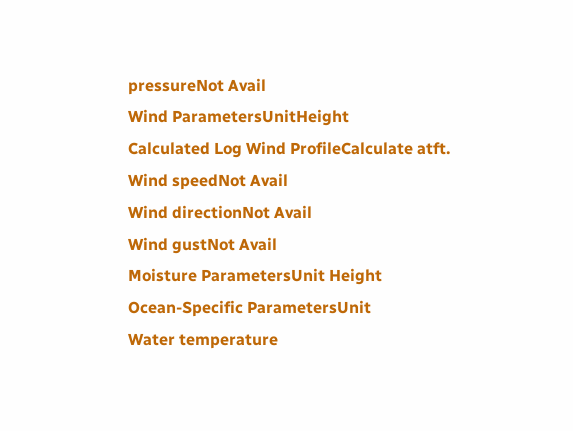pressureNot Avail
Wind ParametersUnitHeight
Calculated Log Wind ProfileCalculate atft.
Wind speedNot Avail
Wind directionNot Avail
Wind gustNot Avail
Moisture ParametersUnit Height
Ocean-Specific ParametersUnit
Water temperature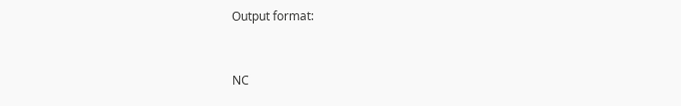Output format:



NC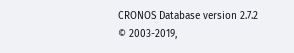CRONOS Database version 2.7.2
© 2003-2019,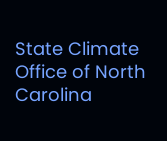State Climate Office of North Carolina